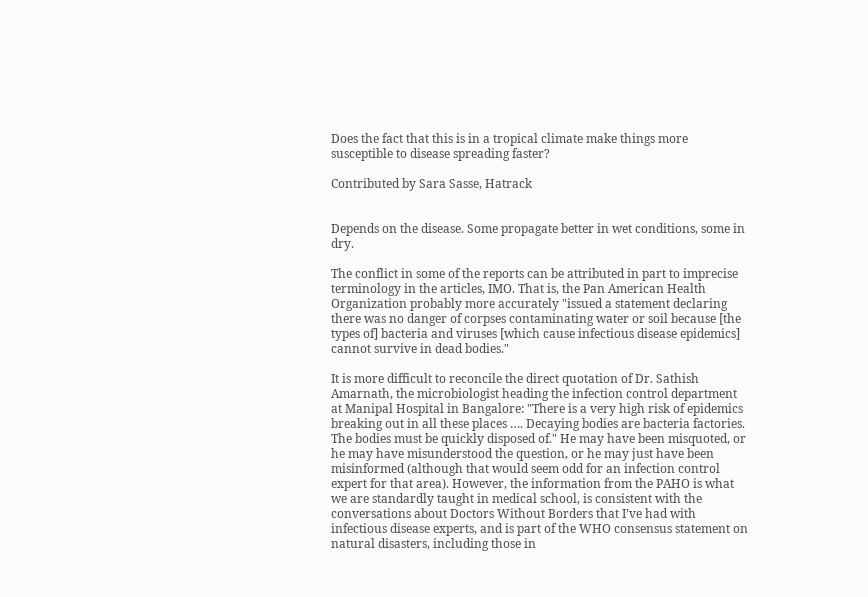Does the fact that this is in a tropical climate make things more susceptible to disease spreading faster?

Contributed by Sara Sasse, Hatrack


Depends on the disease. Some propagate better in wet conditions, some in dry.

The conflict in some of the reports can be attributed in part to imprecise terminology in the articles, IMO. That is, the Pan American Health Organization probably more accurately "issued a statement declaring there was no danger of corpses contaminating water or soil because [the types of] bacteria and viruses [which cause infectious disease epidemics] cannot survive in dead bodies."

It is more difficult to reconcile the direct quotation of Dr. Sathish Amarnath, the microbiologist heading the infection control department at Manipal Hospital in Bangalore: "There is a very high risk of epidemics breaking out in all these places …. Decaying bodies are bacteria factories. The bodies must be quickly disposed of." He may have been misquoted, or he may have misunderstood the question, or he may just have been misinformed (although that would seem odd for an infection control expert for that area). However, the information from the PAHO is what we are standardly taught in medical school, is consistent with the conversations about Doctors Without Borders that I’ve had with infectious disease experts, and is part of the WHO consensus statement on natural disasters, including those in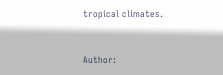tropical climates.


Author: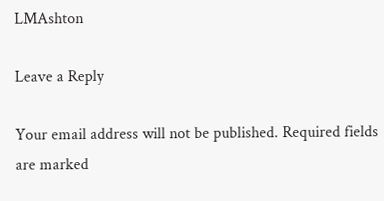LMAshton

Leave a Reply

Your email address will not be published. Required fields are marked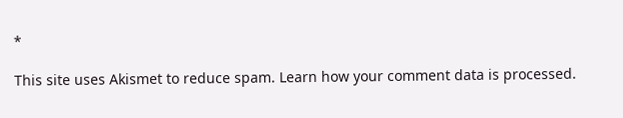*

This site uses Akismet to reduce spam. Learn how your comment data is processed.